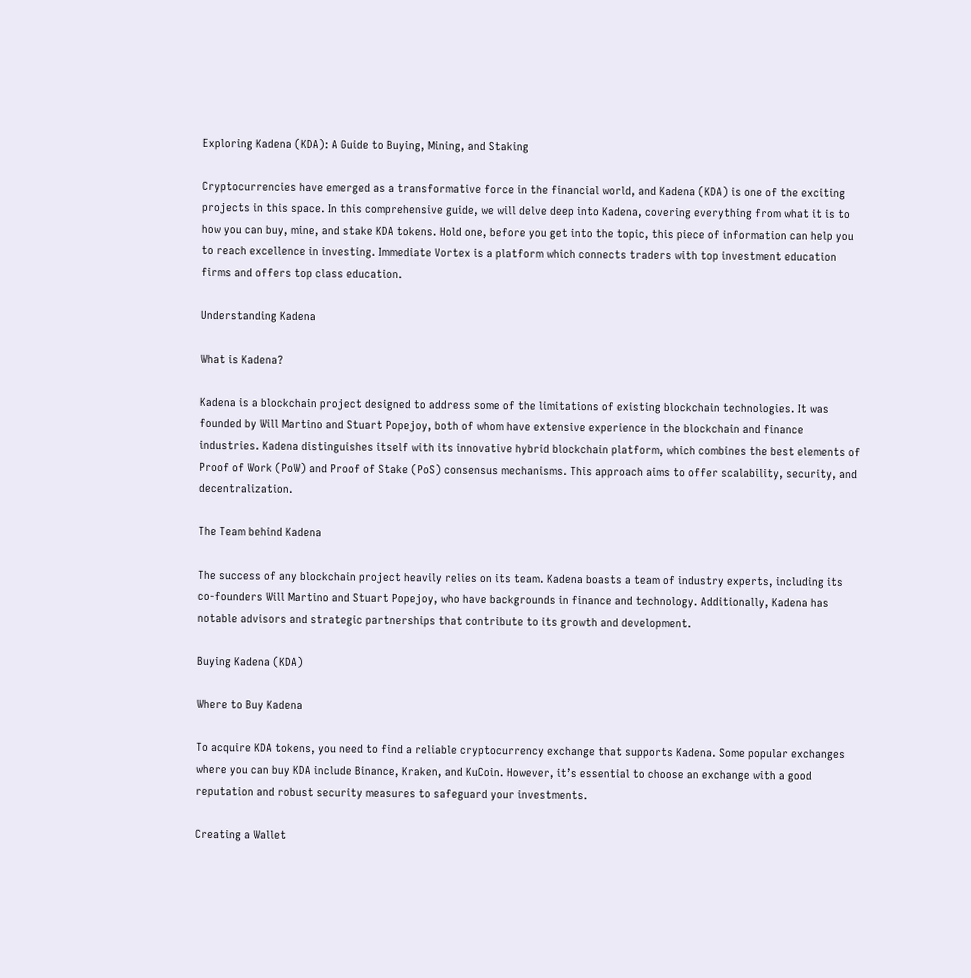Exploring Kadena (KDA): A Guide to Buying, Mining, and Staking

Cryptocurrencies have emerged as a transformative force in the financial world, and Kadena (KDA) is one of the exciting projects in this space. In this comprehensive guide, we will delve deep into Kadena, covering everything from what it is to how you can buy, mine, and stake KDA tokens. Hold one, before you get into the topic, this piece of information can help you to reach excellence in investing. Immediate Vortex is a platform which connects traders with top investment education firms and offers top class education.

Understanding Kadena

What is Kadena?

Kadena is a blockchain project designed to address some of the limitations of existing blockchain technologies. It was founded by Will Martino and Stuart Popejoy, both of whom have extensive experience in the blockchain and finance industries. Kadena distinguishes itself with its innovative hybrid blockchain platform, which combines the best elements of Proof of Work (PoW) and Proof of Stake (PoS) consensus mechanisms. This approach aims to offer scalability, security, and decentralization.

The Team behind Kadena

The success of any blockchain project heavily relies on its team. Kadena boasts a team of industry experts, including its co-founders Will Martino and Stuart Popejoy, who have backgrounds in finance and technology. Additionally, Kadena has notable advisors and strategic partnerships that contribute to its growth and development.

Buying Kadena (KDA)

Where to Buy Kadena

To acquire KDA tokens, you need to find a reliable cryptocurrency exchange that supports Kadena. Some popular exchanges where you can buy KDA include Binance, Kraken, and KuCoin. However, it’s essential to choose an exchange with a good reputation and robust security measures to safeguard your investments.

Creating a Wallet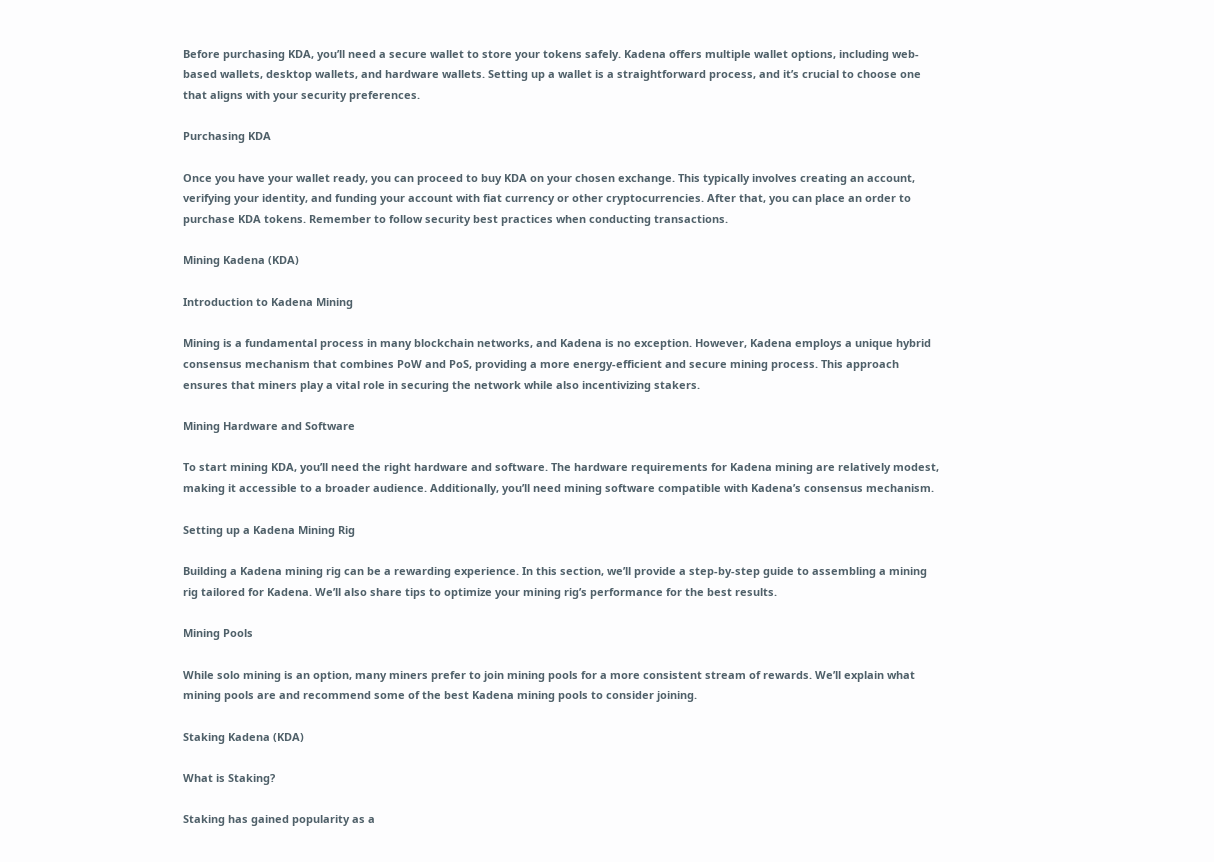Before purchasing KDA, you’ll need a secure wallet to store your tokens safely. Kadena offers multiple wallet options, including web-based wallets, desktop wallets, and hardware wallets. Setting up a wallet is a straightforward process, and it’s crucial to choose one that aligns with your security preferences.

Purchasing KDA

Once you have your wallet ready, you can proceed to buy KDA on your chosen exchange. This typically involves creating an account, verifying your identity, and funding your account with fiat currency or other cryptocurrencies. After that, you can place an order to purchase KDA tokens. Remember to follow security best practices when conducting transactions.

Mining Kadena (KDA)

Introduction to Kadena Mining

Mining is a fundamental process in many blockchain networks, and Kadena is no exception. However, Kadena employs a unique hybrid consensus mechanism that combines PoW and PoS, providing a more energy-efficient and secure mining process. This approach ensures that miners play a vital role in securing the network while also incentivizing stakers.

Mining Hardware and Software

To start mining KDA, you’ll need the right hardware and software. The hardware requirements for Kadena mining are relatively modest, making it accessible to a broader audience. Additionally, you’ll need mining software compatible with Kadena’s consensus mechanism.

Setting up a Kadena Mining Rig

Building a Kadena mining rig can be a rewarding experience. In this section, we’ll provide a step-by-step guide to assembling a mining rig tailored for Kadena. We’ll also share tips to optimize your mining rig’s performance for the best results.

Mining Pools

While solo mining is an option, many miners prefer to join mining pools for a more consistent stream of rewards. We’ll explain what mining pools are and recommend some of the best Kadena mining pools to consider joining.

Staking Kadena (KDA)

What is Staking?

Staking has gained popularity as a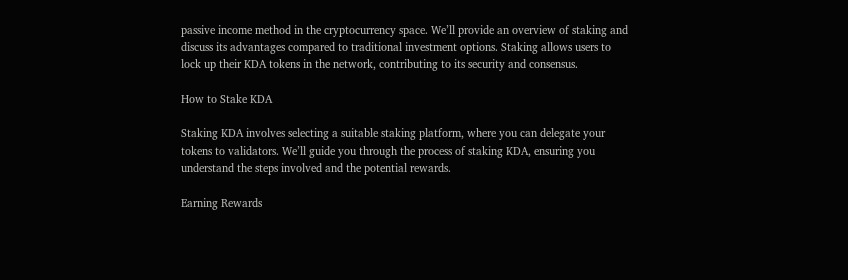passive income method in the cryptocurrency space. We’ll provide an overview of staking and discuss its advantages compared to traditional investment options. Staking allows users to lock up their KDA tokens in the network, contributing to its security and consensus.

How to Stake KDA

Staking KDA involves selecting a suitable staking platform, where you can delegate your tokens to validators. We’ll guide you through the process of staking KDA, ensuring you understand the steps involved and the potential rewards.

Earning Rewards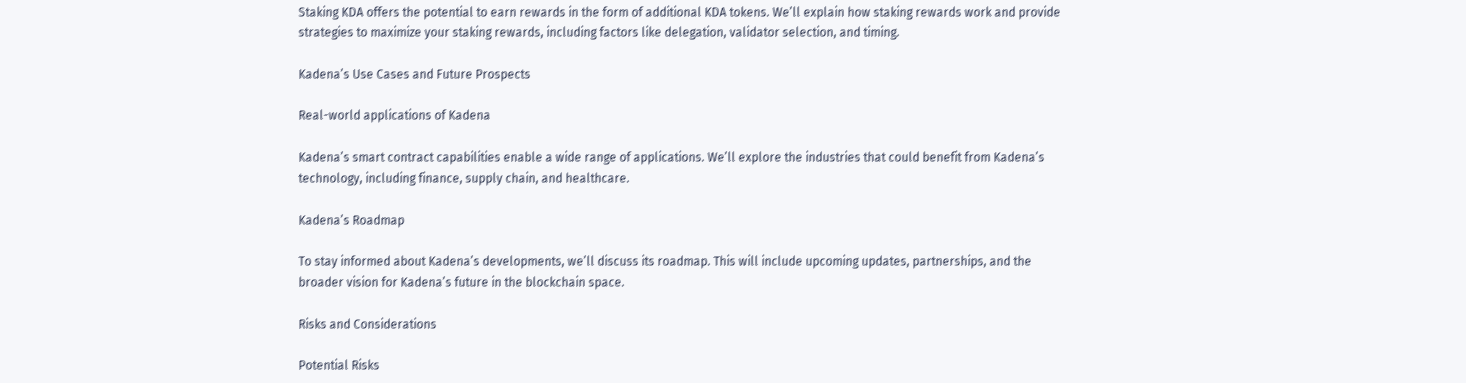Staking KDA offers the potential to earn rewards in the form of additional KDA tokens. We’ll explain how staking rewards work and provide strategies to maximize your staking rewards, including factors like delegation, validator selection, and timing.

Kadena’s Use Cases and Future Prospects

Real-world applications of Kadena

Kadena’s smart contract capabilities enable a wide range of applications. We’ll explore the industries that could benefit from Kadena’s technology, including finance, supply chain, and healthcare.

Kadena’s Roadmap

To stay informed about Kadena’s developments, we’ll discuss its roadmap. This will include upcoming updates, partnerships, and the broader vision for Kadena’s future in the blockchain space.

Risks and Considerations

Potential Risks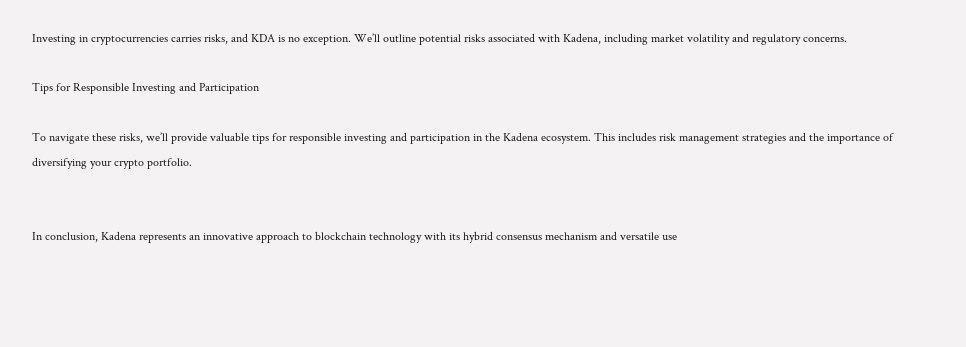Investing in cryptocurrencies carries risks, and KDA is no exception. We’ll outline potential risks associated with Kadena, including market volatility and regulatory concerns.

Tips for Responsible Investing and Participation

To navigate these risks, we’ll provide valuable tips for responsible investing and participation in the Kadena ecosystem. This includes risk management strategies and the importance of diversifying your crypto portfolio.


In conclusion, Kadena represents an innovative approach to blockchain technology with its hybrid consensus mechanism and versatile use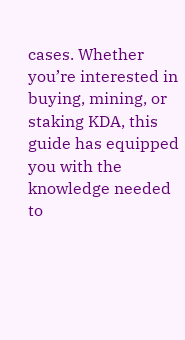cases. Whether you’re interested in buying, mining, or staking KDA, this guide has equipped you with the knowledge needed to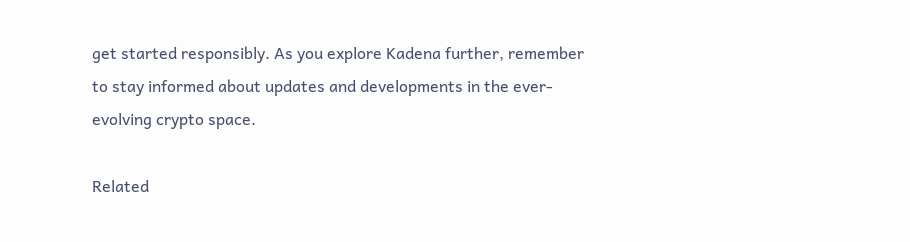get started responsibly. As you explore Kadena further, remember to stay informed about updates and developments in the ever-evolving crypto space.

Related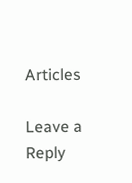Articles

Leave a Reply